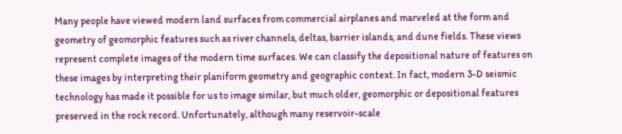Many people have viewed modern land surfaces from commercial airplanes and marveled at the form and geometry of geomorphic features such as river channels, deltas, barrier islands, and dune fields. These views represent complete images of the modern time surfaces. We can classify the depositional nature of features on these images by interpreting their planiform geometry and geographic context. In fact, modern 3-D seismic technology has made it possible for us to image similar, but much older, geomorphic or depositional features preserved in the rock record. Unfortunately, although many reservoir-scale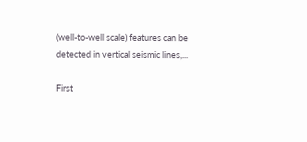(well-to-well scale) features can be detected in vertical seismic lines,...

First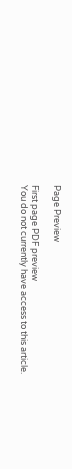Page Preview

First page PDF preview
You do not currently have access to this article.